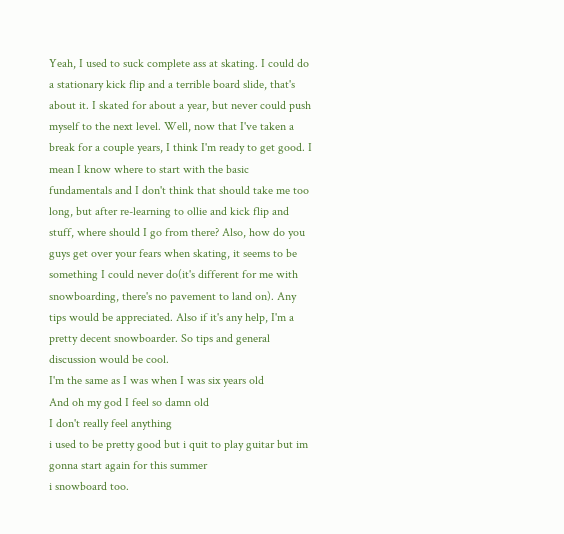Yeah, I used to suck complete ass at skating. I could do a stationary kick flip and a terrible board slide, that's about it. I skated for about a year, but never could push myself to the next level. Well, now that I've taken a break for a couple years, I think I'm ready to get good. I mean I know where to start with the basic fundamentals and I don't think that should take me too long, but after re-learning to ollie and kick flip and stuff, where should I go from there? Also, how do you guys get over your fears when skating, it seems to be something I could never do(it's different for me with snowboarding, there's no pavement to land on). Any tips would be appreciated. Also if it's any help, I'm a pretty decent snowboarder. So tips and general discussion would be cool.
I'm the same as I was when I was six years old
And oh my god I feel so damn old
I don't really feel anything
i used to be pretty good but i quit to play guitar but im gonna start again for this summer
i snowboard too.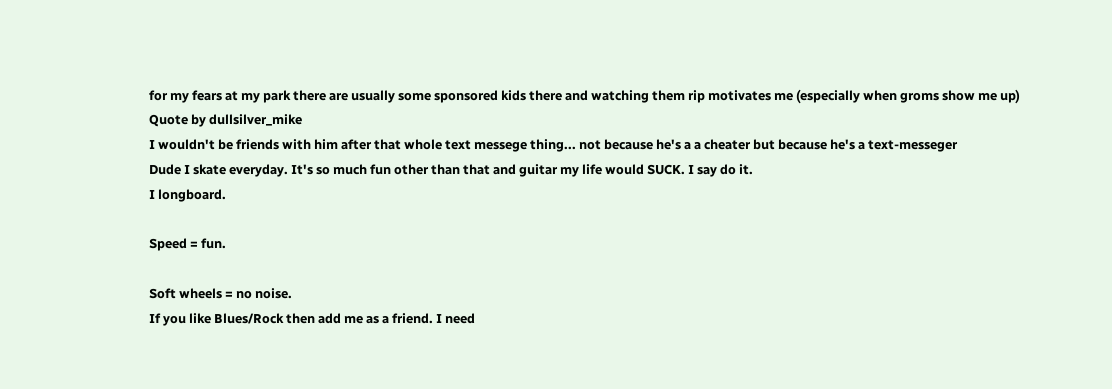for my fears at my park there are usually some sponsored kids there and watching them rip motivates me (especially when groms show me up)
Quote by dullsilver_mike
I wouldn't be friends with him after that whole text messege thing... not because he's a a cheater but because he's a text-messeger
Dude I skate everyday. It's so much fun other than that and guitar my life would SUCK. I say do it.
I longboard.

Speed = fun.

Soft wheels = no noise.
If you like Blues/Rock then add me as a friend. I need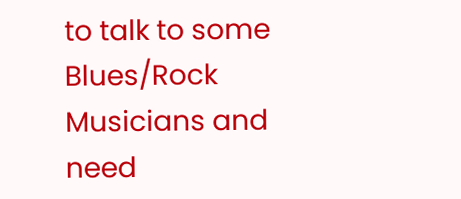to talk to some Blues/Rock Musicians and need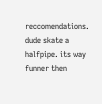reccomendations.
dude skate a halfpipe. its way funner then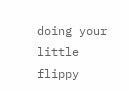doing your little flippy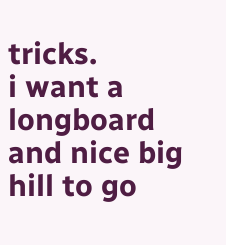tricks.
i want a longboard and nice big hill to go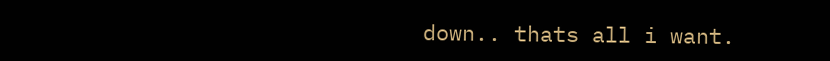down.. thats all i want.